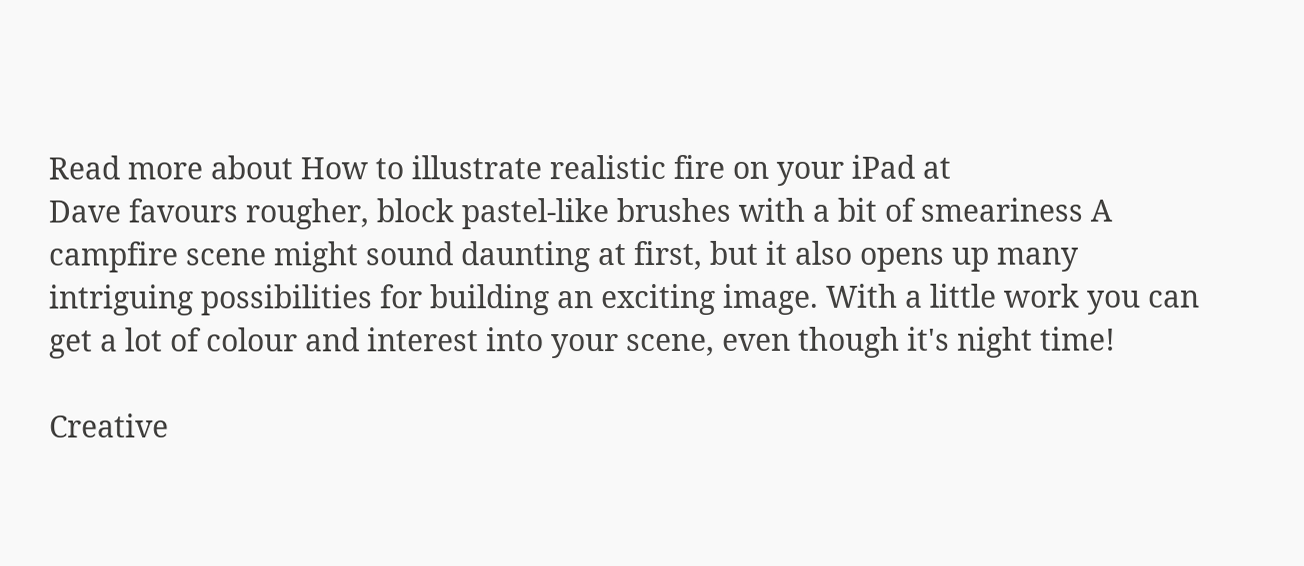Read more about How to illustrate realistic fire on your iPad at
Dave favours rougher, block pastel-like brushes with a bit of smeariness A campfire scene might sound daunting at first, but it also opens up many intriguing possibilities for building an exciting image. With a little work you can get a lot of colour and interest into your scene, even though it's night time!

Creative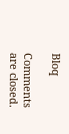Bloq

Comments are closed.